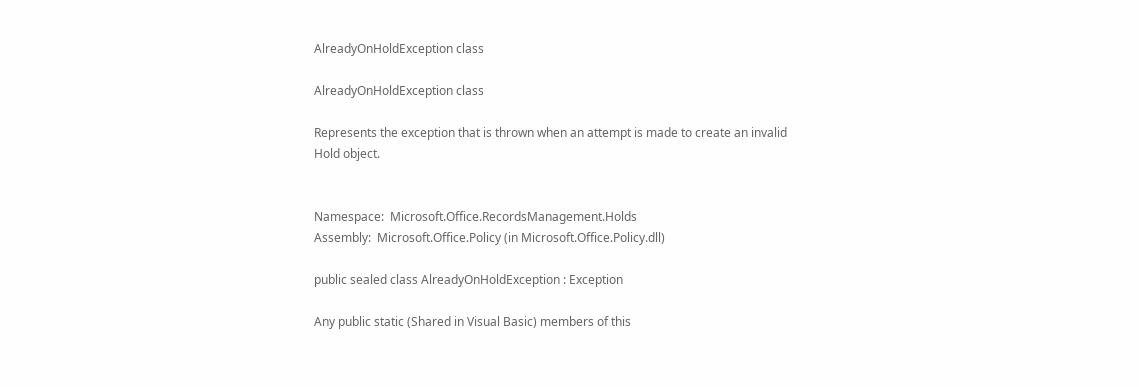AlreadyOnHoldException class

AlreadyOnHoldException class

Represents the exception that is thrown when an attempt is made to create an invalid Hold object.


Namespace:  Microsoft.Office.RecordsManagement.Holds
Assembly:  Microsoft.Office.Policy (in Microsoft.Office.Policy.dll)

public sealed class AlreadyOnHoldException : Exception

Any public static (Shared in Visual Basic) members of this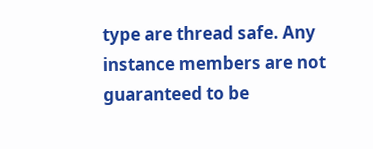type are thread safe. Any instance members are not guaranteed to be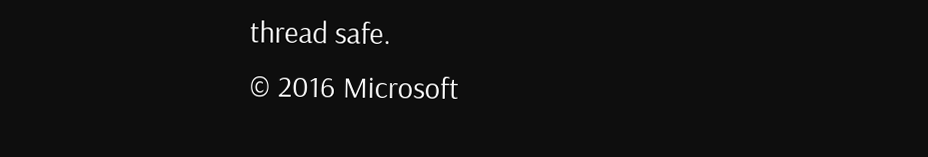thread safe.
© 2016 Microsoft